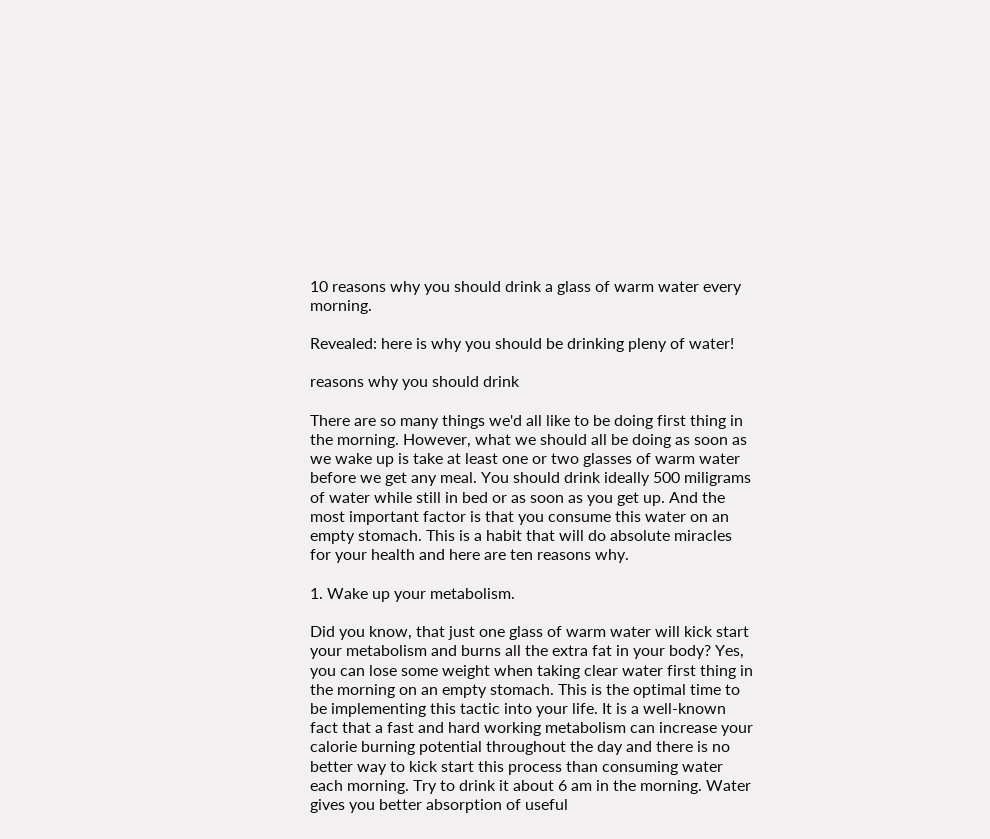10 reasons why you should drink a glass of warm water every morning.

Revealed: here is why you should be drinking pleny of water!

reasons why you should drink

There are so many things we'd all like to be doing first thing in the morning. However, what we should all be doing as soon as we wake up is take at least one or two glasses of warm water before we get any meal. You should drink ideally 500 miligrams of water while still in bed or as soon as you get up. And the most important factor is that you consume this water on an empty stomach. This is a habit that will do absolute miracles for your health and here are ten reasons why.

1. Wake up your metabolism.

Did you know, that just one glass of warm water will kick start your metabolism and burns all the extra fat in your body? Yes, you can lose some weight when taking clear water first thing in the morning on an empty stomach. This is the optimal time to be implementing this tactic into your life. It is a well-known fact that a fast and hard working metabolism can increase your calorie burning potential throughout the day and there is no better way to kick start this process than consuming water each morning. Try to drink it about 6 am in the morning. Water gives you better absorption of useful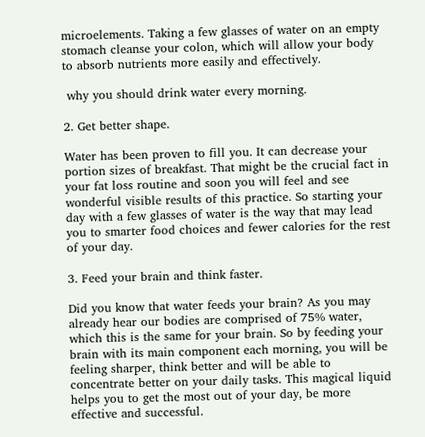microelements. Taking a few glasses of water on an empty stomach cleanse your colon, which will allow your body to absorb nutrients more easily and effectively.

 why you should drink water every morning.

2. Get better shape.

Water has been proven to fill you. It can decrease your portion sizes of breakfast. That might be the crucial fact in your fat loss routine and soon you will feel and see wonderful visible results of this practice. So starting your day with a few glasses of water is the way that may lead you to smarter food choices and fewer calories for the rest of your day.

3. Feed your brain and think faster.

Did you know that water feeds your brain? As you may already hear our bodies are comprised of 75% water, which this is the same for your brain. So by feeding your brain with its main component each morning, you will be feeling sharper, think better and will be able to concentrate better on your daily tasks. This magical liquid helps you to get the most out of your day, be more effective and successful.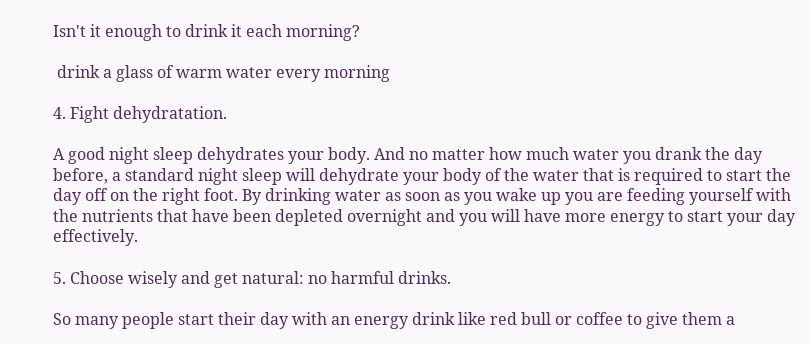Isn't it enough to drink it each morning?

 drink a glass of warm water every morning

4. Fight dehydratation.

A good night sleep dehydrates your body. And no matter how much water you drank the day before, a standard night sleep will dehydrate your body of the water that is required to start the day off on the right foot. By drinking water as soon as you wake up you are feeding yourself with the nutrients that have been depleted overnight and you will have more energy to start your day effectively.

5. Choose wisely and get natural: no harmful drinks.

So many people start their day with an energy drink like red bull or coffee to give them a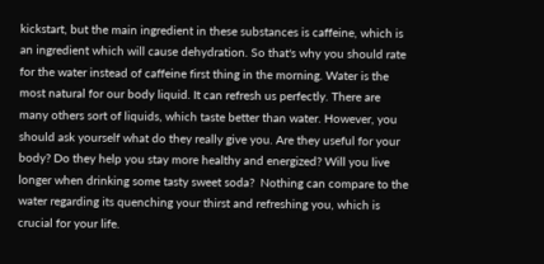kickstart, but the main ingredient in these substances is caffeine, which is an ingredient which will cause dehydration. So that's why you should rate for the water instead of caffeine first thing in the morning. Water is the most natural for our body liquid. It can refresh us perfectly. There are many others sort of liquids, which taste better than water. However, you should ask yourself what do they really give you. Are they useful for your body? Do they help you stay more healthy and energized? Will you live longer when drinking some tasty sweet soda?  Nothing can compare to the water regarding its quenching your thirst and refreshing you, which is crucial for your life.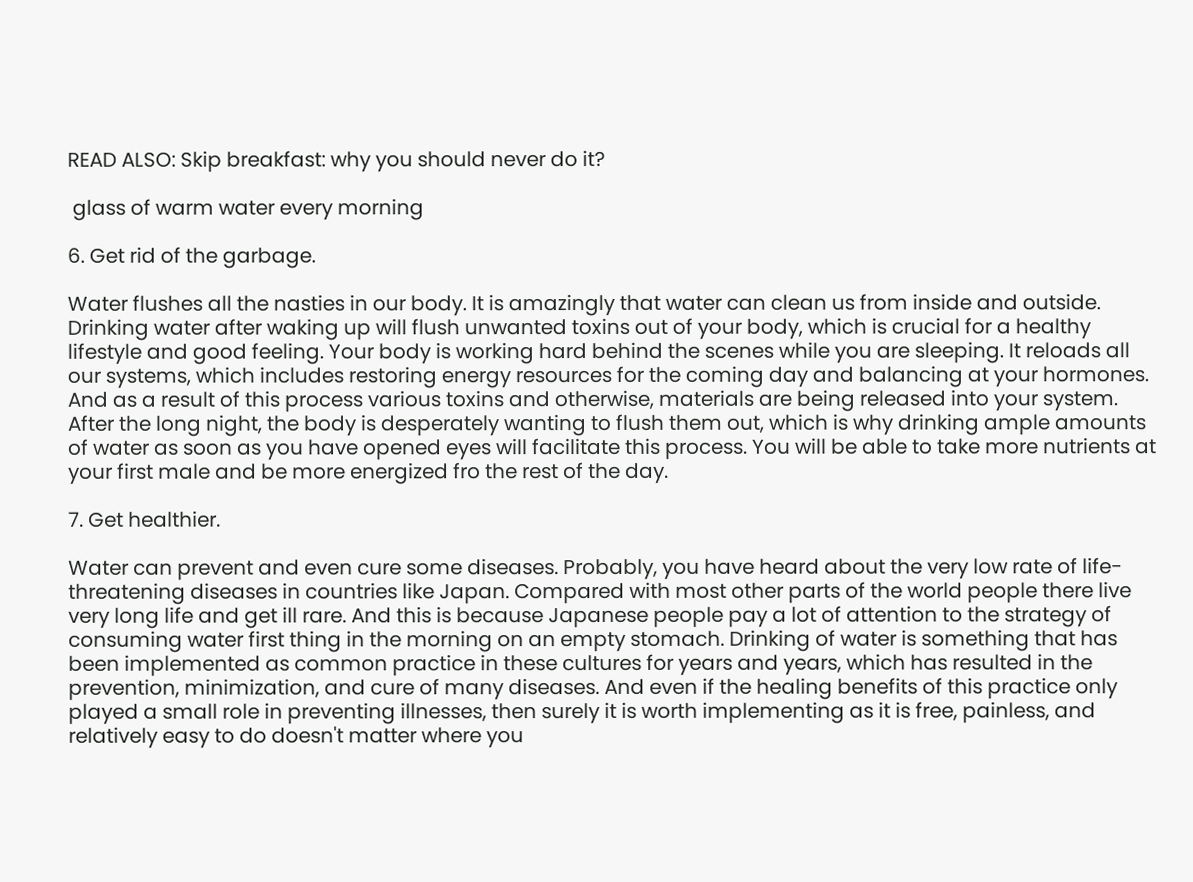READ ALSO: Skip breakfast: why you should never do it?

 glass of warm water every morning

6. Get rid of the garbage.

Water flushes all the nasties in our body. It is amazingly that water can clean us from inside and outside. Drinking water after waking up will flush unwanted toxins out of your body, which is crucial for a healthy lifestyle and good feeling. Your body is working hard behind the scenes while you are sleeping. It reloads all our systems, which includes restoring energy resources for the coming day and balancing at your hormones. And as a result of this process various toxins and otherwise, materials are being released into your system. After the long night, the body is desperately wanting to flush them out, which is why drinking ample amounts of water as soon as you have opened eyes will facilitate this process. You will be able to take more nutrients at your first male and be more energized fro the rest of the day.

7. Get healthier.

Water can prevent and even cure some diseases. Probably, you have heard about the very low rate of life-threatening diseases in countries like Japan. Compared with most other parts of the world people there live very long life and get ill rare. And this is because Japanese people pay a lot of attention to the strategy of consuming water first thing in the morning on an empty stomach. Drinking of water is something that has been implemented as common practice in these cultures for years and years, which has resulted in the prevention, minimization, and cure of many diseases. And even if the healing benefits of this practice only played a small role in preventing illnesses, then surely it is worth implementing as it is free, painless, and relatively easy to do doesn't matter where you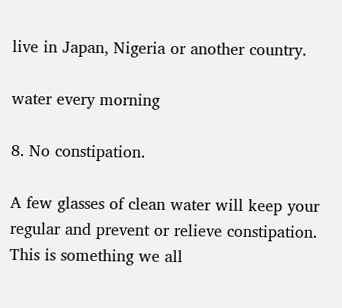live in Japan, Nigeria or another country.

water every morning

8. No constipation.

A few glasses of clean water will keep your regular and prevent or relieve constipation. This is something we all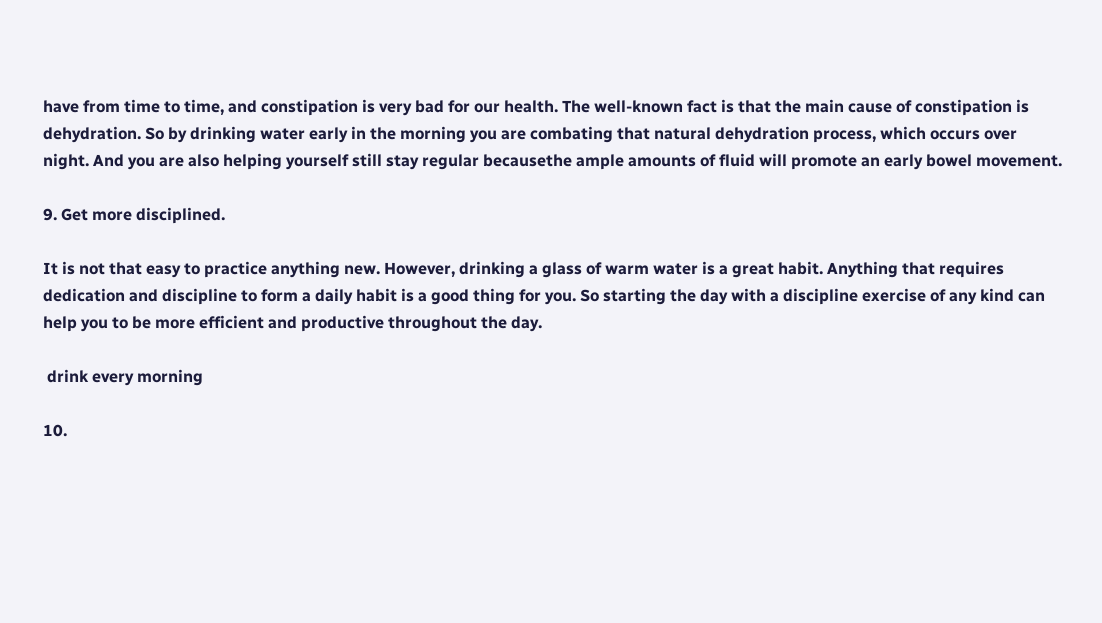have from time to time, and constipation is very bad for our health. The well-known fact is that the main cause of constipation is dehydration. So by drinking water early in the morning you are combating that natural dehydration process, which occurs over night. And you are also helping yourself still stay regular becausethe ample amounts of fluid will promote an early bowel movement.

9. Get more disciplined.

It is not that easy to practice anything new. However, drinking a glass of warm water is a great habit. Anything that requires dedication and discipline to form a daily habit is a good thing for you. So starting the day with a discipline exercise of any kind can help you to be more efficient and productive throughout the day.

 drink every morning

10.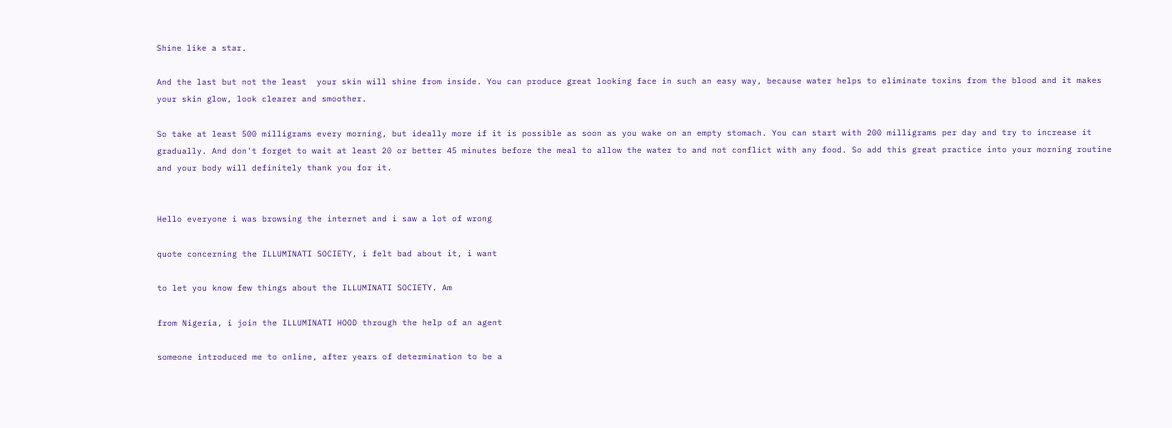Shine like a star.

And the last but not the least  your skin will shine from inside. You can produce great looking face in such an easy way, because water helps to eliminate toxins from the blood and it makes your skin glow, look clearer and smoother.

So take at least 500 milligrams every morning, but ideally more if it is possible as soon as you wake on an empty stomach. You can start with 200 milligrams per day and try to increase it gradually. And don't forget to wait at least 20 or better 45 minutes before the meal to allow the water to and not conflict with any food. So add this great practice into your morning routine and your body will definitely thank you for it.


Hello everyone i was browsing the internet and i saw a lot of wrong

quote concerning the ILLUMINATI SOCIETY, i felt bad about it, i want

to let you know few things about the ILLUMINATI SOCIETY. Am

from Nigeria, i join the ILLUMINATI HOOD through the help of an agent

someone introduced me to online, after years of determination to be a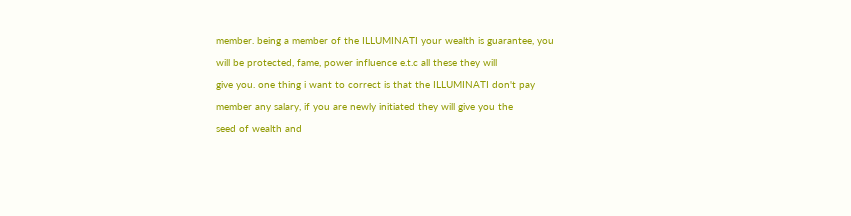member. being a member of the ILLUMINATI your wealth is guarantee, you

will be protected, fame, power influence e.t.c all these they will

give you. one thing i want to correct is that the ILLUMINATI don't pay

member any salary, if you are newly initiated they will give you the

seed of wealth and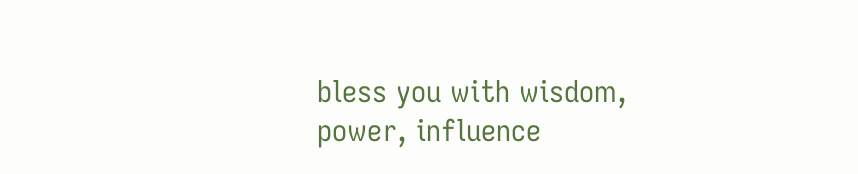bless you with wisdom, power, influence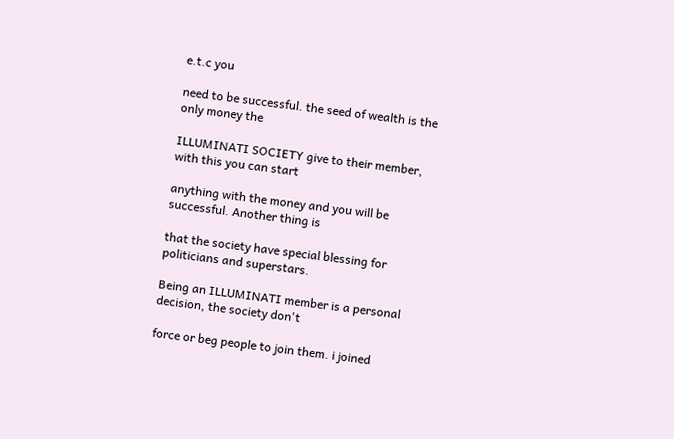e.t.c you

need to be successful. the seed of wealth is the only money the

ILLUMINATI SOCIETY give to their member, with this you can start

anything with the money and you will be successful. Another thing is

that the society have special blessing for politicians and superstars.

Being an ILLUMINATI member is a personal decision, the society don't

force or beg people to join them. i joined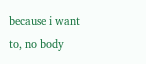because i want to, no body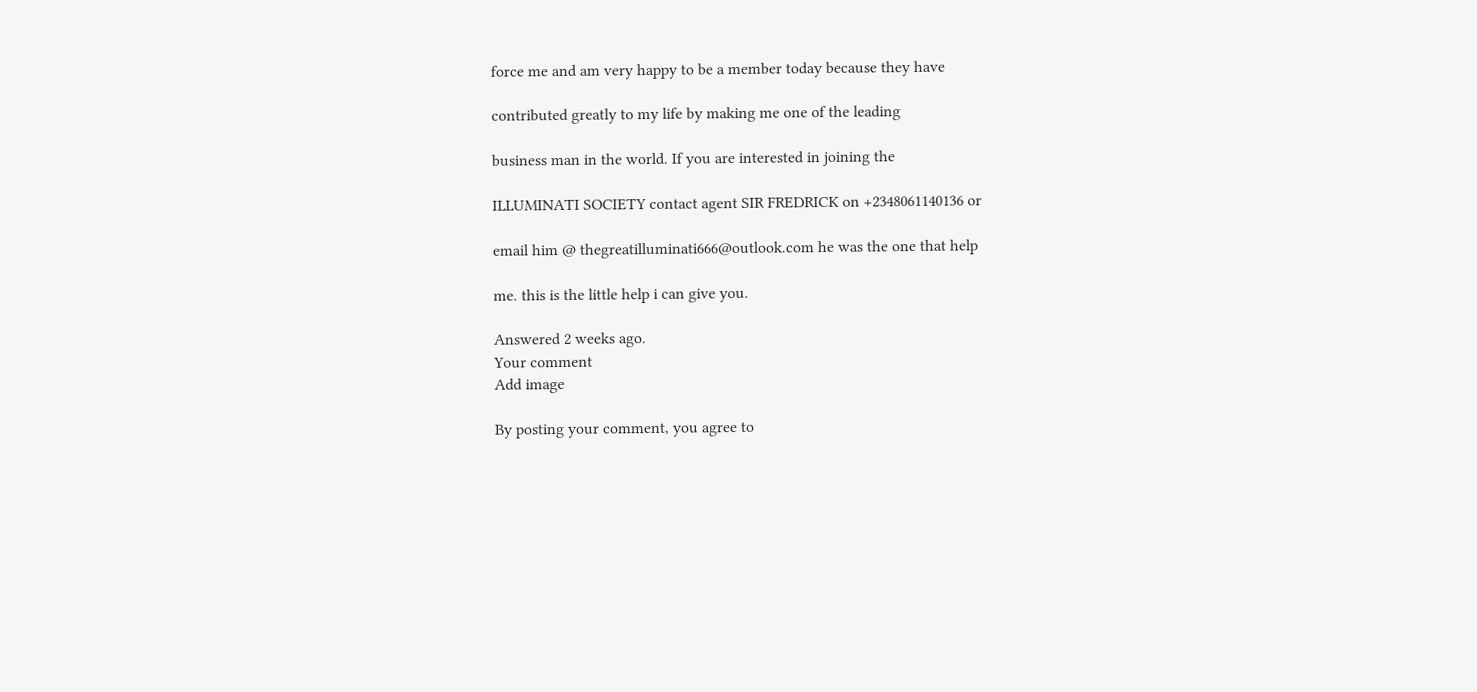force me and am very happy to be a member today because they have

contributed greatly to my life by making me one of the leading

business man in the world. If you are interested in joining the

ILLUMINATI SOCIETY contact agent SIR FREDRICK on +2348061140136 or

email him @ thegreatilluminati666@outlook.com he was the one that help

me. this is the little help i can give you.

Answered 2 weeks ago.
Your comment
Add image

By posting your comment, you agree to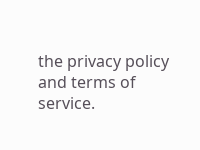the privacy policy and terms of service.